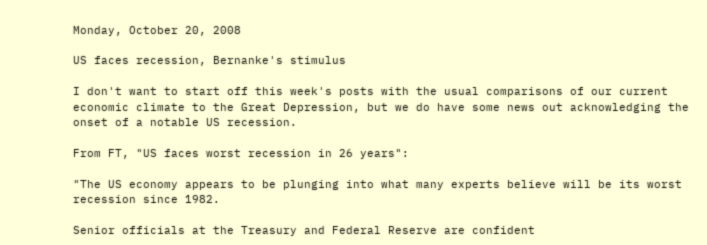Monday, October 20, 2008

US faces recession, Bernanke's stimulus

I don't want to start off this week's posts with the usual comparisons of our current economic climate to the Great Depression, but we do have some news out acknowledging the onset of a notable US recession.

From FT, "US faces worst recession in 26 years":

"The US economy appears to be plunging into what many experts believe will be its worst recession since 1982.

Senior officials at the Treasury and Federal Reserve are confident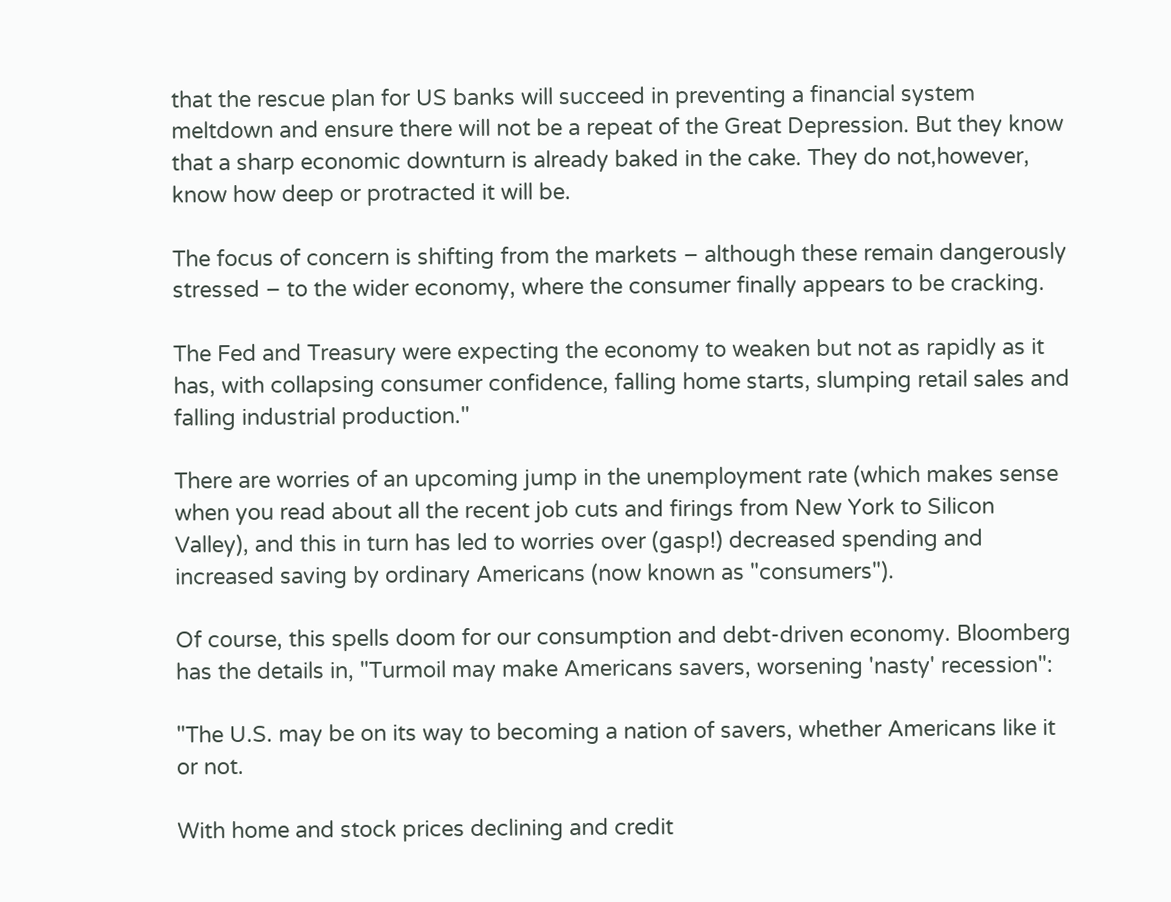that the rescue plan for US banks will succeed in preventing a financial system meltdown and ensure there will not be a repeat of the Great Depression. But they know that a sharp economic downturn is already baked in the cake. They do not,however, know how deep or protracted it will be.

The focus of concern is shifting from the markets – although these remain dangerously stressed – to the wider economy, where the consumer finally appears to be cracking.

The Fed and Treasury were expecting the economy to weaken but not as rapidly as it has, with collapsing consumer confidence, falling home starts, slumping retail sales and falling industrial production."

There are worries of an upcoming jump in the unemployment rate (which makes sense when you read about all the recent job cuts and firings from New York to Silicon Valley), and this in turn has led to worries over (gasp!) decreased spending and increased saving by ordinary Americans (now known as "consumers").

Of course, this spells doom for our consumption and debt-driven economy. Bloomberg has the details in, "Turmoil may make Americans savers, worsening 'nasty' recession":

"The U.S. may be on its way to becoming a nation of savers, whether Americans like it or not.

With home and stock prices declining and credit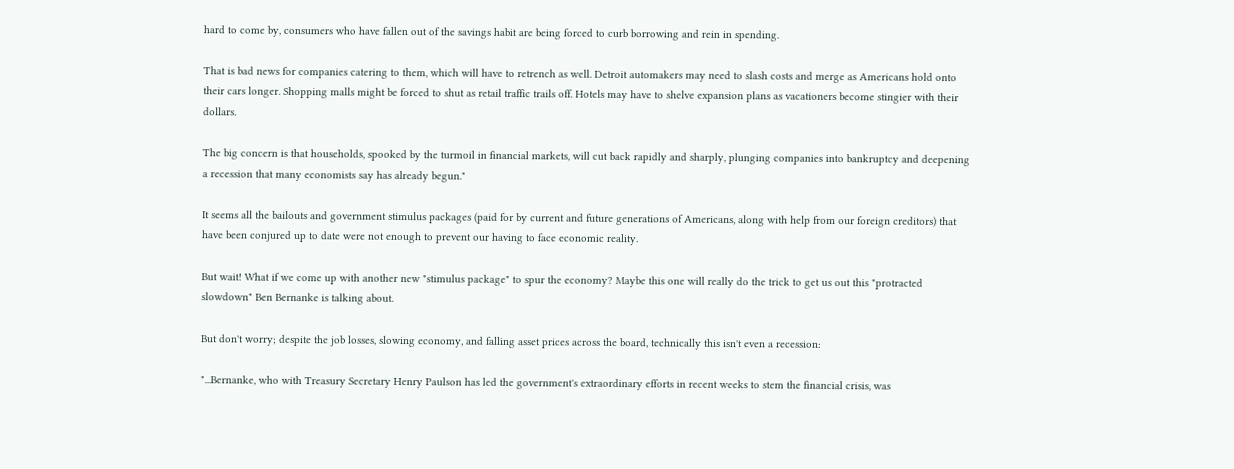hard to come by, consumers who have fallen out of the savings habit are being forced to curb borrowing and rein in spending.

That is bad news for companies catering to them, which will have to retrench as well. Detroit automakers may need to slash costs and merge as Americans hold onto their cars longer. Shopping malls might be forced to shut as retail traffic trails off. Hotels may have to shelve expansion plans as vacationers become stingier with their dollars.

The big concern is that households, spooked by the turmoil in financial markets, will cut back rapidly and sharply, plunging companies into bankruptcy and deepening a recession that many economists say has already begun."

It seems all the bailouts and government stimulus packages (paid for by current and future generations of Americans, along with help from our foreign creditors) that have been conjured up to date were not enough to prevent our having to face economic reality.

But wait! What if we come up with another new "stimulus package" to spur the economy? Maybe this one will really do the trick to get us out this "protracted slowdown" Ben Bernanke is talking about.

But don't worry; despite the job losses, slowing economy, and falling asset prices across the board, technically this isn't even a recession:

"...Bernanke, who with Treasury Secretary Henry Paulson has led the government's extraordinary efforts in recent weeks to stem the financial crisis, was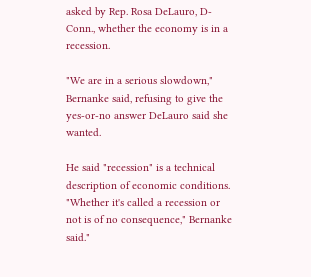asked by Rep. Rosa DeLauro, D-Conn., whether the economy is in a recession.

"We are in a serious slowdown," Bernanke said, refusing to give the yes-or-no answer DeLauro said she wanted.

He said "recession" is a technical description of economic conditions. "Whether it's called a recession or not is of no consequence," Bernanke said."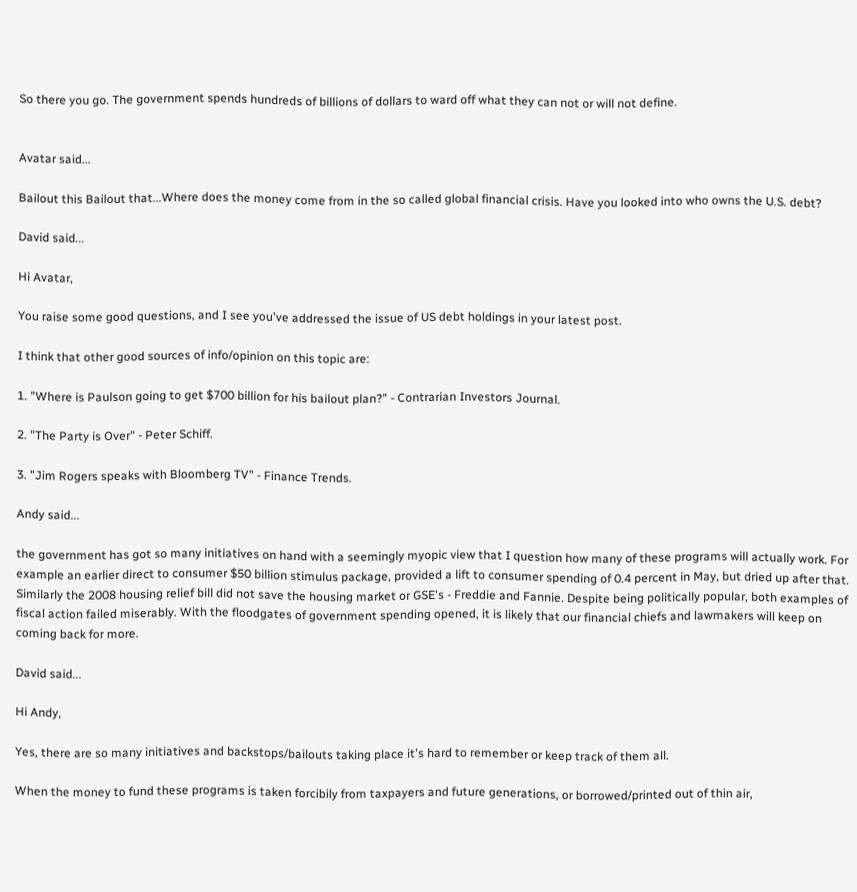So there you go. The government spends hundreds of billions of dollars to ward off what they can not or will not define.


Avatar said...

Bailout this Bailout that...Where does the money come from in the so called global financial crisis. Have you looked into who owns the U.S. debt?

David said...

Hi Avatar,

You raise some good questions, and I see you've addressed the issue of US debt holdings in your latest post.

I think that other good sources of info/opinion on this topic are:

1. "Where is Paulson going to get $700 billion for his bailout plan?" - Contrarian Investors Journal.

2. "The Party is Over" - Peter Schiff.

3. "Jim Rogers speaks with Bloomberg TV" - Finance Trends.

Andy said...

the government has got so many initiatives on hand with a seemingly myopic view that I question how many of these programs will actually work. For example an earlier direct to consumer $50 billion stimulus package, provided a lift to consumer spending of 0.4 percent in May, but dried up after that. Similarly the 2008 housing relief bill did not save the housing market or GSE's - Freddie and Fannie. Despite being politically popular, both examples of fiscal action failed miserably. With the floodgates of government spending opened, it is likely that our financial chiefs and lawmakers will keep on coming back for more.

David said...

Hi Andy,

Yes, there are so many initiatives and backstops/bailouts taking place it's hard to remember or keep track of them all.

When the money to fund these programs is taken forcibily from taxpayers and future generations, or borrowed/printed out of thin air,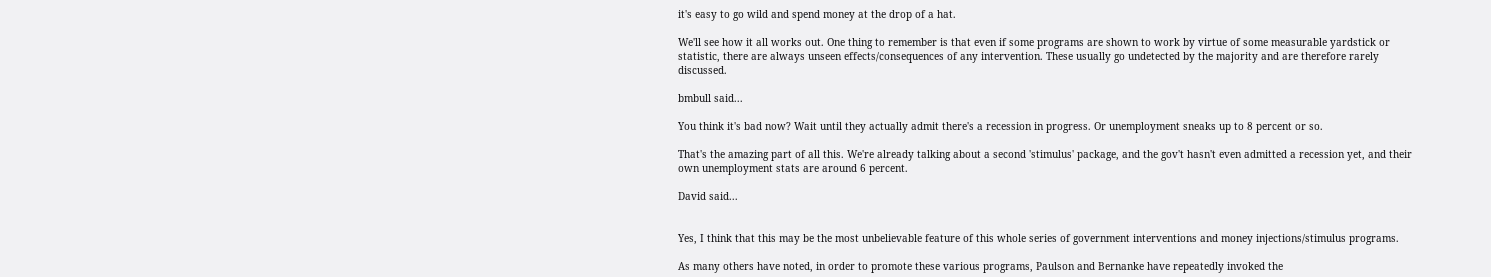it's easy to go wild and spend money at the drop of a hat.

We'll see how it all works out. One thing to remember is that even if some programs are shown to work by virtue of some measurable yardstick or statistic, there are always unseen effects/consequences of any intervention. These usually go undetected by the majority and are therefore rarely discussed.

bmbull said...

You think it's bad now? Wait until they actually admit there's a recession in progress. Or unemployment sneaks up to 8 percent or so.

That's the amazing part of all this. We're already talking about a second 'stimulus' package, and the gov't hasn't even admitted a recession yet, and their own unemployment stats are around 6 percent.

David said...


Yes, I think that this may be the most unbelievable feature of this whole series of government interventions and money injections/stimulus programs.

As many others have noted, in order to promote these various programs, Paulson and Bernanke have repeatedly invoked the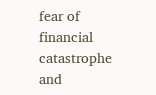fear of financial catastrophe and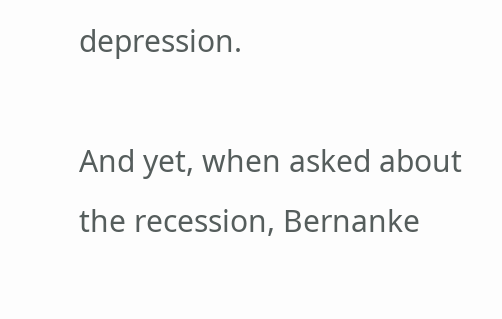depression.

And yet, when asked about the recession, Bernanke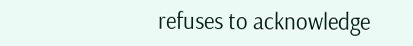refuses to acknowledge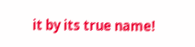it by its true name!